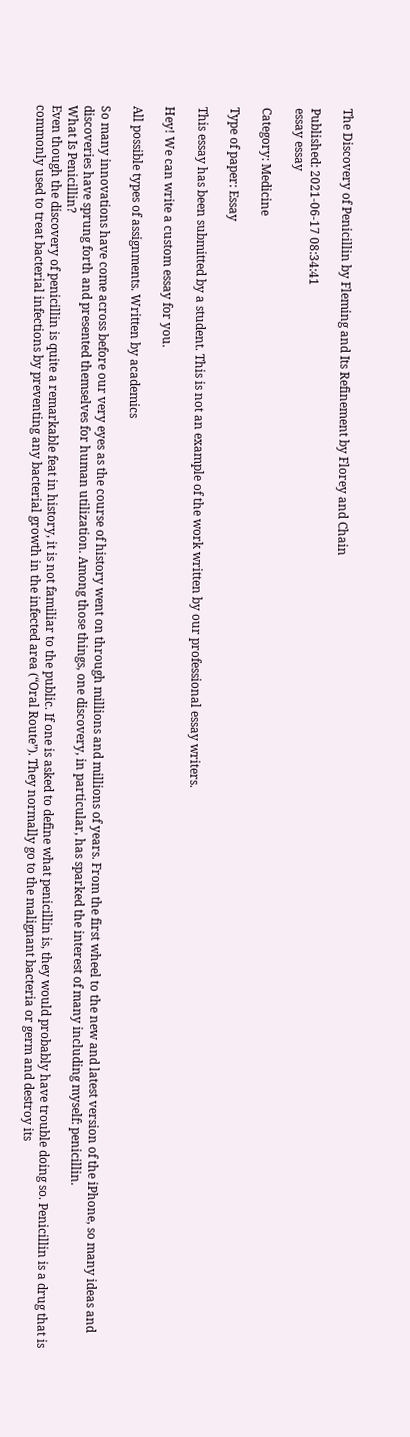The Discovery of Penicillin by Fleming and Its Refinement by Florey and Chain

Published: 2021-06-17 08:34:41
essay essay

Category: Medicine

Type of paper: Essay

This essay has been submitted by a student. This is not an example of the work written by our professional essay writers.

Hey! We can write a custom essay for you.

All possible types of assignments. Written by academics

So many innovations have come across before our very eyes as the course of history went on through millions and millions of years. From the first wheel to the new and latest version of the iPhone, so many ideas and discoveries have sprung forth and presented themselves for human utilization. Among those things, one discovery, in particular, has sparked the interest of many including myself: penicillin.
What Is Penicillin?
Even though the discovery of penicillin is quite a remarkable feat in history, it is not familiar to the public. If one is asked to define what penicillin is, they would probably have trouble doing so. Penicillin is a drug that is commonly used to treat bacterial infections by preventing any bacterial growth in the infected area (“Oral Route”). They normally go to the malignant bacteria or germ and destroy its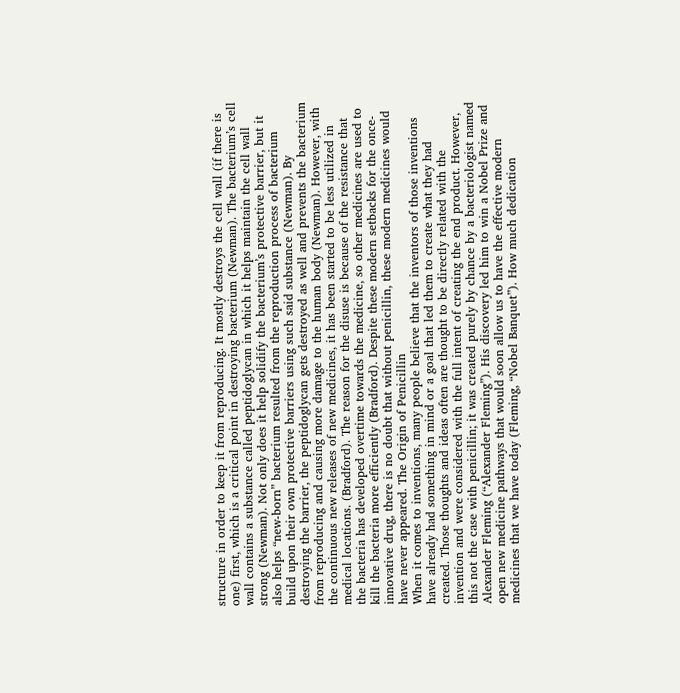structure in order to keep it from reproducing. It mostly destroys the cell wall (if there is one) first, which is a critical point in destroying bacterium (Newman). The bacterium’s cell wall contains a substance called peptidoglycan in which it helps maintain the cell wall strong (Newman). Not only does it help solidify the bacterium’s protective barrier, but it also helps “new-born” bacterium resulted from the reproduction process of bacterium build upon their own protective barriers using such said substance (Newman). By destroying the barrier, the peptidoglycan gets destroyed as well and prevents the bacterium from reproducing and causing more damage to the human body (Newman). However, with the continuous new releases of new medicines, it has been started to be less utilized in medical locations. (Bradford). The reason for the disuse is because of the resistance that the bacteria has developed overtime towards the medicine, so other medicines are used to kill the bacteria more efficiently (Bradford). Despite these modern setbacks for the once-innovative drug, there is no doubt that without penicillin, these modern medicines would have never appeared. The Origin of Penicillin
When it comes to inventions, many people believe that the inventors of those inventions have already had something in mind or a goal that led them to create what they had created. Those thoughts and ideas often are thought to be directly related with the invention and were considered with the full intent of creating the end product. However, this not the case with penicillin; it was created purely by chance by a bacteriologist named Alexander Fleming (“Alexander Fleming”). His discovery led him to win a Nobel Prize and open new medicine pathways that would soon allow us to have the effective modern medicines that we have today (Fleming, “Nobel Banquet”). How much dedication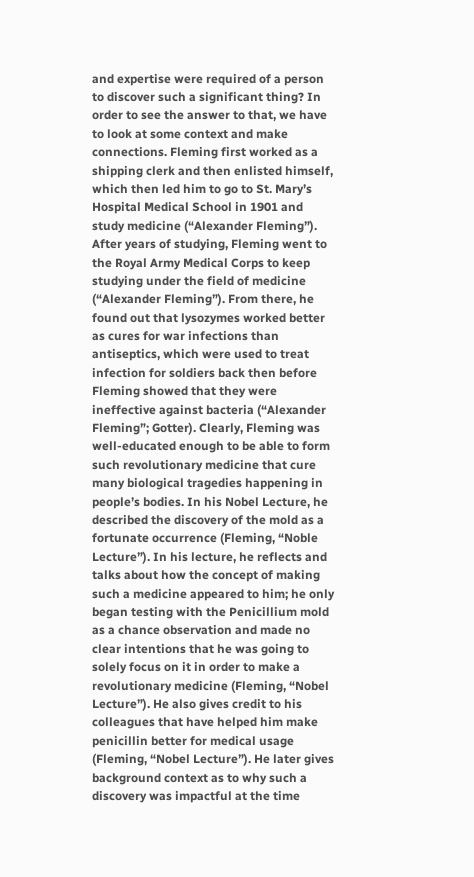and expertise were required of a person to discover such a significant thing? In order to see the answer to that, we have to look at some context and make connections. Fleming first worked as a shipping clerk and then enlisted himself, which then led him to go to St. Mary’s Hospital Medical School in 1901 and study medicine (“Alexander Fleming”). After years of studying, Fleming went to the Royal Army Medical Corps to keep studying under the field of medicine (“Alexander Fleming”). From there, he found out that lysozymes worked better as cures for war infections than antiseptics, which were used to treat infection for soldiers back then before Fleming showed that they were ineffective against bacteria (“Alexander Fleming”; Gotter). Clearly, Fleming was well-educated enough to be able to form such revolutionary medicine that cure many biological tragedies happening in people’s bodies. In his Nobel Lecture, he described the discovery of the mold as a fortunate occurrence (Fleming, “Noble Lecture”). In his lecture, he reflects and talks about how the concept of making such a medicine appeared to him; he only began testing with the Penicillium mold as a chance observation and made no clear intentions that he was going to solely focus on it in order to make a revolutionary medicine (Fleming, “Nobel Lecture”). He also gives credit to his colleagues that have helped him make penicillin better for medical usage (Fleming, “Nobel Lecture”). He later gives background context as to why such a discovery was impactful at the time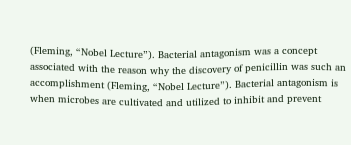(Fleming, “Nobel Lecture”). Bacterial antagonism was a concept associated with the reason why the discovery of penicillin was such an accomplishment (Fleming, “Nobel Lecture”). Bacterial antagonism is when microbes are cultivated and utilized to inhibit and prevent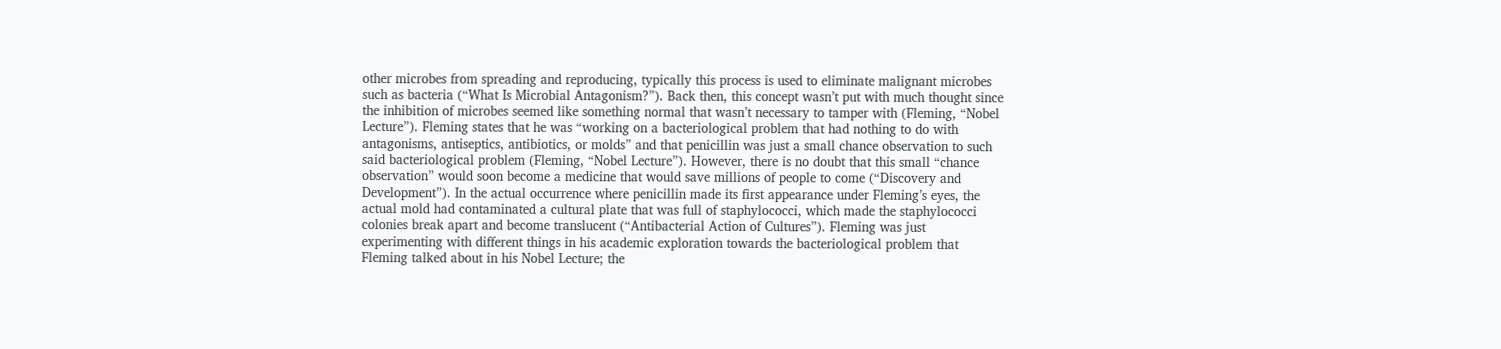other microbes from spreading and reproducing, typically this process is used to eliminate malignant microbes such as bacteria (“What Is Microbial Antagonism?”). Back then, this concept wasn’t put with much thought since the inhibition of microbes seemed like something normal that wasn’t necessary to tamper with (Fleming, “Nobel Lecture”). Fleming states that he was “working on a bacteriological problem that had nothing to do with antagonisms, antiseptics, antibiotics, or molds” and that penicillin was just a small chance observation to such said bacteriological problem (Fleming, “Nobel Lecture”). However, there is no doubt that this small “chance observation” would soon become a medicine that would save millions of people to come (“Discovery and Development”). In the actual occurrence where penicillin made its first appearance under Fleming’s eyes, the actual mold had contaminated a cultural plate that was full of staphylococci, which made the staphylococci colonies break apart and become translucent (“Antibacterial Action of Cultures”). Fleming was just experimenting with different things in his academic exploration towards the bacteriological problem that Fleming talked about in his Nobel Lecture; the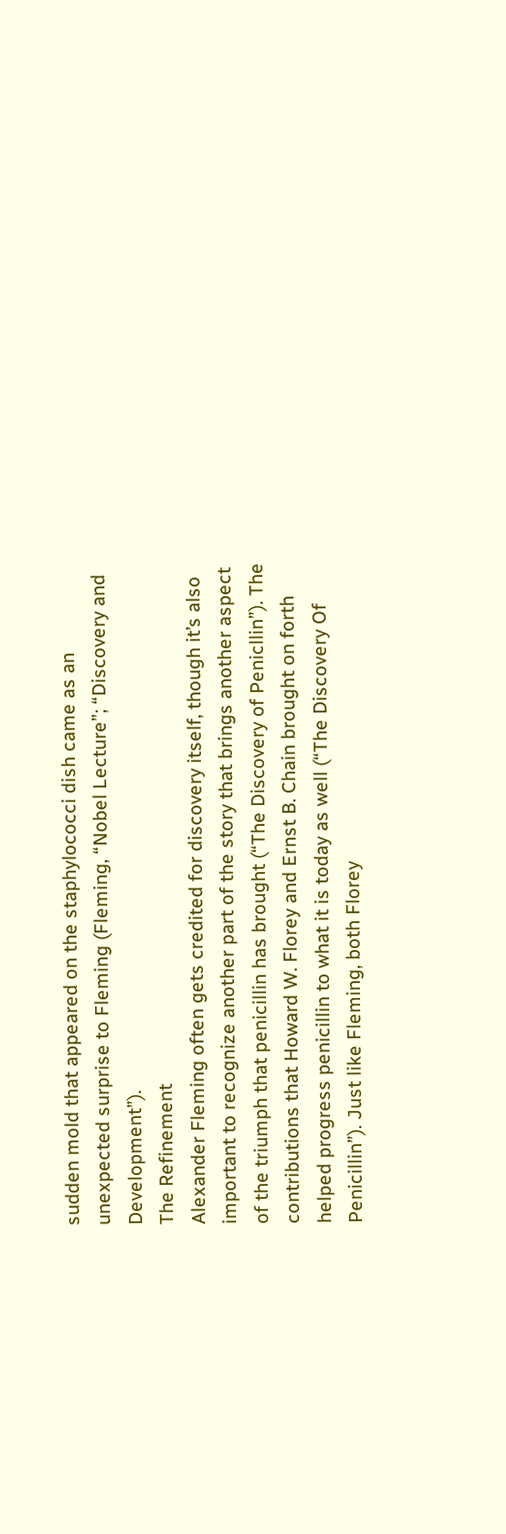sudden mold that appeared on the staphylococci dish came as an unexpected surprise to Fleming (Fleming, “Nobel Lecture”; “Discovery and Development”).
The Refinement
Alexander Fleming often gets credited for discovery itself, though it’s also important to recognize another part of the story that brings another aspect of the triumph that penicillin has brought (“The Discovery of Penicllin”). The contributions that Howard W. Florey and Ernst B. Chain brought on forth helped progress penicillin to what it is today as well (“The Discovery Of Penicillin”). Just like Fleming, both Florey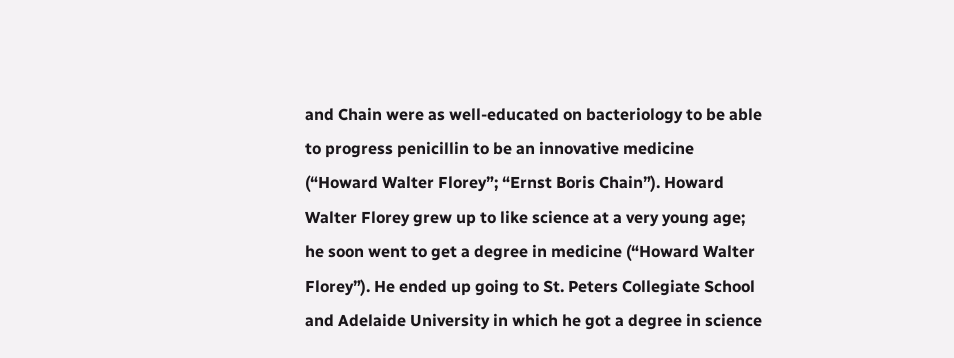and Chain were as well-educated on bacteriology to be able to progress penicillin to be an innovative medicine (“Howard Walter Florey”; “Ernst Boris Chain”). Howard Walter Florey grew up to like science at a very young age; he soon went to get a degree in medicine (“Howard Walter Florey”). He ended up going to St. Peters Collegiate School and Adelaide University in which he got a degree in science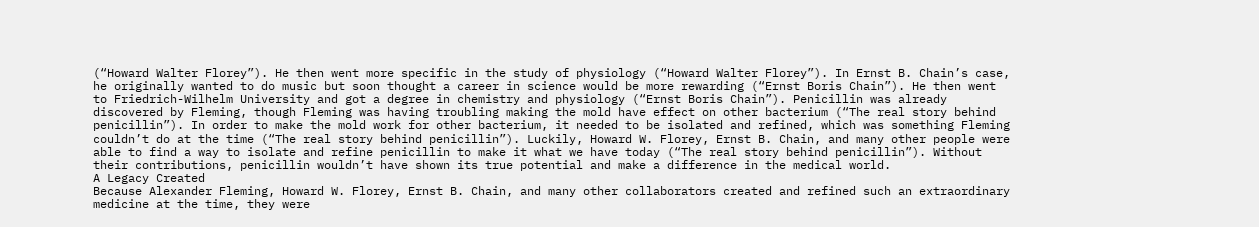(“Howard Walter Florey”). He then went more specific in the study of physiology (“Howard Walter Florey”). In Ernst B. Chain’s case, he originally wanted to do music but soon thought a career in science would be more rewarding (“Ernst Boris Chain”). He then went to Friedrich-Wilhelm University and got a degree in chemistry and physiology (“Ernst Boris Chain”). Penicillin was already discovered by Fleming, though Fleming was having troubling making the mold have effect on other bacterium (“The real story behind penicillin”). In order to make the mold work for other bacterium, it needed to be isolated and refined, which was something Fleming couldn’t do at the time (“The real story behind penicillin”). Luckily, Howard W. Florey, Ernst B. Chain, and many other people were able to find a way to isolate and refine penicillin to make it what we have today (“The real story behind penicillin”). Without their contributions, penicillin wouldn’t have shown its true potential and make a difference in the medical world.
A Legacy Created
Because Alexander Fleming, Howard W. Florey, Ernst B. Chain, and many other collaborators created and refined such an extraordinary medicine at the time, they were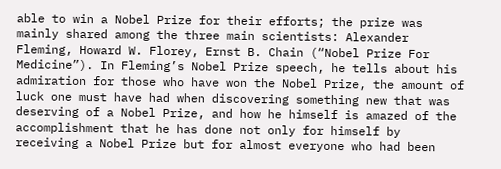able to win a Nobel Prize for their efforts; the prize was mainly shared among the three main scientists: Alexander Fleming, Howard W. Florey, Ernst B. Chain (“Nobel Prize For Medicine”). In Fleming’s Nobel Prize speech, he tells about his admiration for those who have won the Nobel Prize, the amount of luck one must have had when discovering something new that was deserving of a Nobel Prize, and how he himself is amazed of the accomplishment that he has done not only for himself by receiving a Nobel Prize but for almost everyone who had been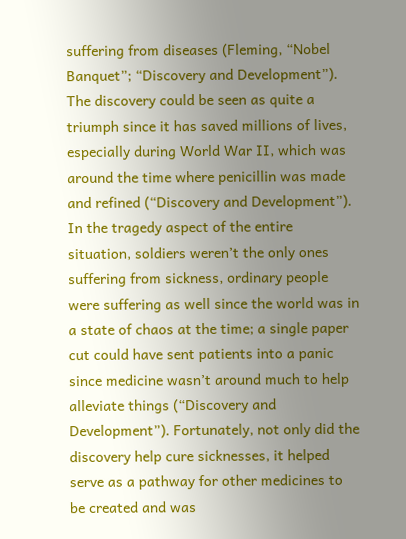suffering from diseases (Fleming, “Nobel Banquet”; “Discovery and Development”). The discovery could be seen as quite a triumph since it has saved millions of lives, especially during World War II, which was around the time where penicillin was made and refined (“Discovery and Development”). In the tragedy aspect of the entire situation, soldiers weren’t the only ones suffering from sickness, ordinary people were suffering as well since the world was in a state of chaos at the time; a single paper cut could have sent patients into a panic since medicine wasn’t around much to help alleviate things (“Discovery and Development”). Fortunately, not only did the discovery help cure sicknesses, it helped serve as a pathway for other medicines to be created and was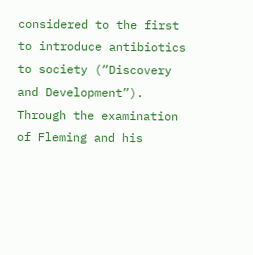considered to the first to introduce antibiotics to society (“Discovery and Development”). Through the examination of Fleming and his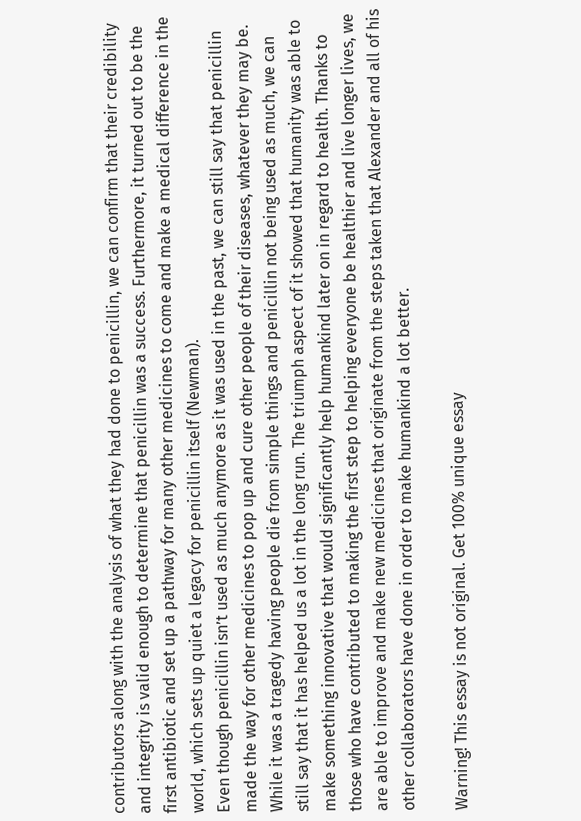contributors along with the analysis of what they had done to penicillin, we can confirm that their credibility and integrity is valid enough to determine that penicillin was a success. Furthermore, it turned out to be the first antibiotic and set up a pathway for many other medicines to come and make a medical difference in the world, which sets up quiet a legacy for penicillin itself (Newman).
Even though penicillin isn’t used as much anymore as it was used in the past, we can still say that penicillin made the way for other medicines to pop up and cure other people of their diseases, whatever they may be. While it was a tragedy having people die from simple things and penicillin not being used as much, we can still say that it has helped us a lot in the long run. The triumph aspect of it showed that humanity was able to make something innovative that would significantly help humankind later on in regard to health. Thanks to those who have contributed to making the first step to helping everyone be healthier and live longer lives, we are able to improve and make new medicines that originate from the steps taken that Alexander and all of his other collaborators have done in order to make humankind a lot better.

Warning! This essay is not original. Get 100% unique essay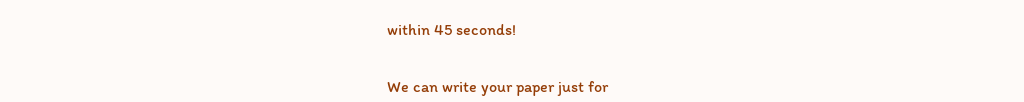within 45 seconds!


We can write your paper just for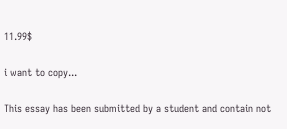11.99$

i want to copy...

This essay has been submitted by a student and contain not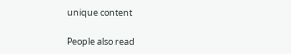unique content

People also read